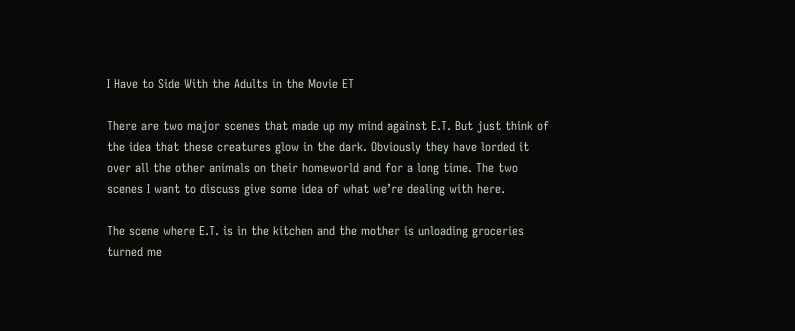I Have to Side With the Adults in the Movie ET

There are two major scenes that made up my mind against E.T. But just think of the idea that these creatures glow in the dark. Obviously they have lorded it over all the other animals on their homeworld and for a long time. The two scenes I want to discuss give some idea of what we’re dealing with here.

The scene where E.T. is in the kitchen and the mother is unloading groceries turned me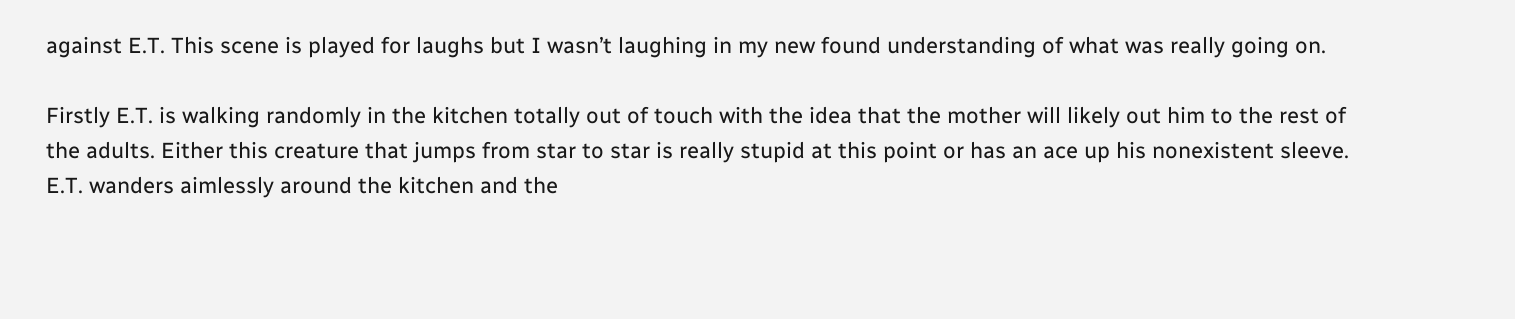against E.T. This scene is played for laughs but I wasn’t laughing in my new found understanding of what was really going on.

Firstly E.T. is walking randomly in the kitchen totally out of touch with the idea that the mother will likely out him to the rest of the adults. Either this creature that jumps from star to star is really stupid at this point or has an ace up his nonexistent sleeve. E.T. wanders aimlessly around the kitchen and the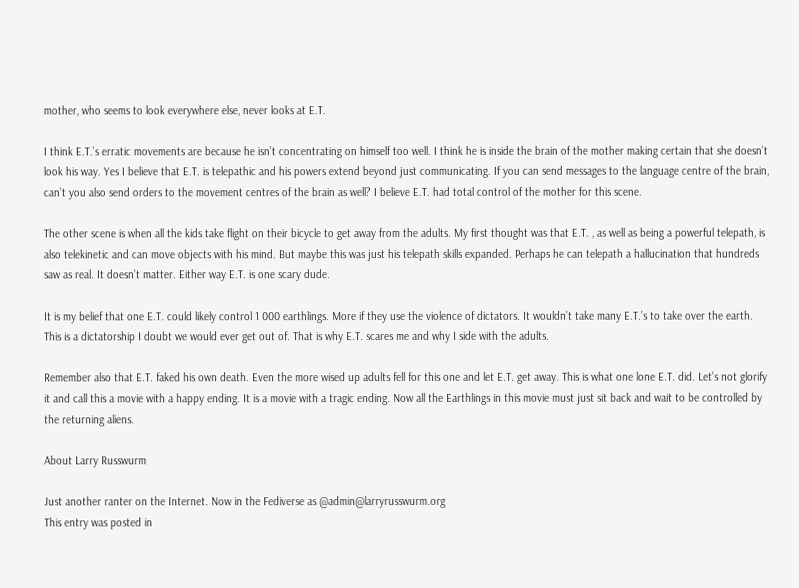mother, who seems to look everywhere else, never looks at E.T.

I think E.T.’s erratic movements are because he isn’t concentrating on himself too well. I think he is inside the brain of the mother making certain that she doesn’t look his way. Yes I believe that E.T. is telepathic and his powers extend beyond just communicating. If you can send messages to the language centre of the brain, can’t you also send orders to the movement centres of the brain as well? I believe E.T. had total control of the mother for this scene.

The other scene is when all the kids take flight on their bicycle to get away from the adults. My first thought was that E.T. , as well as being a powerful telepath, is also telekinetic and can move objects with his mind. But maybe this was just his telepath skills expanded. Perhaps he can telepath a hallucination that hundreds saw as real. It doesn’t matter. Either way E.T. is one scary dude.

It is my belief that one E.T. could likely control 1 000 earthlings. More if they use the violence of dictators. It wouldn’t take many E.T.’s to take over the earth. This is a dictatorship I doubt we would ever get out of. That is why E.T. scares me and why I side with the adults.

Remember also that E.T. faked his own death. Even the more wised up adults fell for this one and let E.T. get away. This is what one lone E.T. did. Let’s not glorify it and call this a movie with a happy ending. It is a movie with a tragic ending. Now all the Earthlings in this movie must just sit back and wait to be controlled by the returning aliens.

About Larry Russwurm

Just another ranter on the Internet. Now in the Fediverse as @admin@larryrusswurm.org
This entry was posted in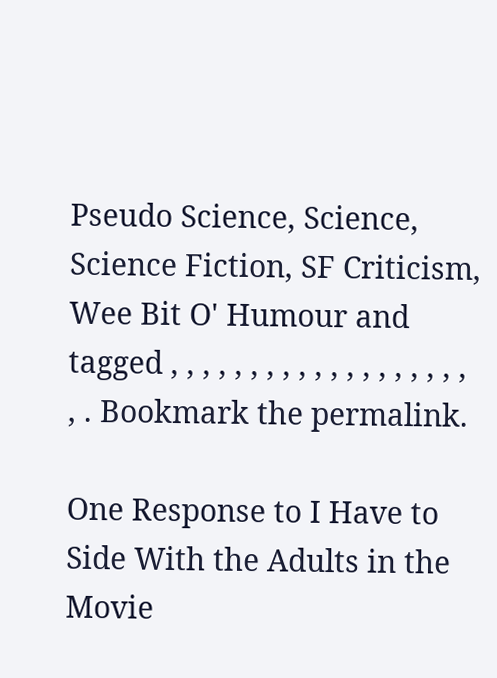Pseudo Science, Science, Science Fiction, SF Criticism, Wee Bit O' Humour and tagged , , , , , , , , , , , , , , , , , , , , . Bookmark the permalink.

One Response to I Have to Side With the Adults in the Movie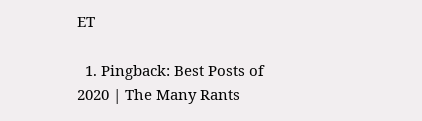ET

  1. Pingback: Best Posts of 2020 | The Many Rants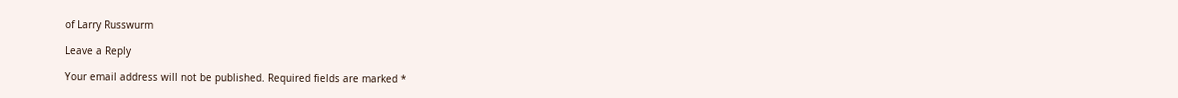of Larry Russwurm

Leave a Reply

Your email address will not be published. Required fields are marked *